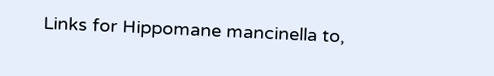Links for Hippomane mancinella to,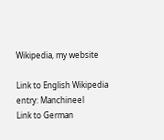Wikipedia, my website

Link to English Wikipedia entry: Manchineel
Link to German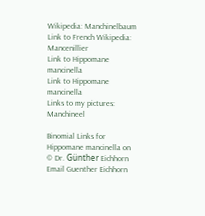Wikipedia: Manchinelbaum
Link to French Wikipedia: Mancenillier
Link to Hippomane mancinella
Link to Hippomane mancinella
Links to my pictures: Manchineel

Binomial Links for Hippomane mancinella on
© Dr. Günther Eichhorn
Email Guenther Eichhorn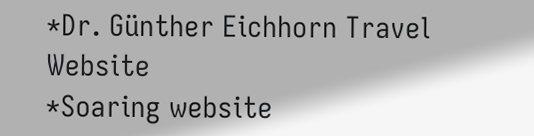*Dr. Günther Eichhorn Travel Website
*Soaring website